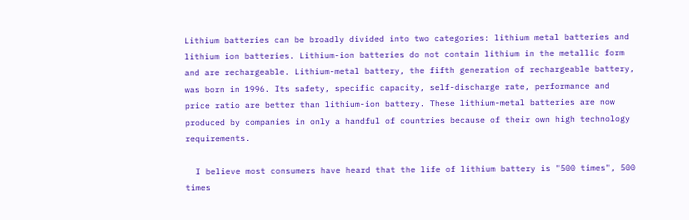Lithium batteries can be broadly divided into two categories: lithium metal batteries and lithium ion batteries. Lithium-ion batteries do not contain lithium in the metallic form and are rechargeable. Lithium-metal battery, the fifth generation of rechargeable battery, was born in 1996. Its safety, specific capacity, self-discharge rate, performance and price ratio are better than lithium-ion battery. These lithium-metal batteries are now produced by companies in only a handful of countries because of their own high technology requirements.

  I believe most consumers have heard that the life of lithium battery is "500 times", 500 times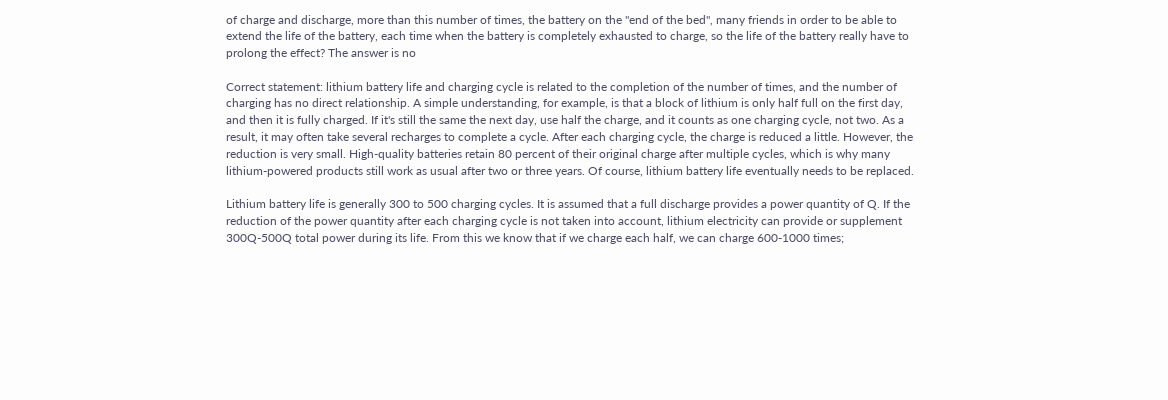of charge and discharge, more than this number of times, the battery on the "end of the bed", many friends in order to be able to extend the life of the battery, each time when the battery is completely exhausted to charge, so the life of the battery really have to prolong the effect? The answer is no

Correct statement: lithium battery life and charging cycle is related to the completion of the number of times, and the number of charging has no direct relationship. A simple understanding, for example, is that a block of lithium is only half full on the first day, and then it is fully charged. If it's still the same the next day, use half the charge, and it counts as one charging cycle, not two. As a result, it may often take several recharges to complete a cycle. After each charging cycle, the charge is reduced a little. However, the reduction is very small. High-quality batteries retain 80 percent of their original charge after multiple cycles, which is why many lithium-powered products still work as usual after two or three years. Of course, lithium battery life eventually needs to be replaced.

Lithium battery life is generally 300 to 500 charging cycles. It is assumed that a full discharge provides a power quantity of Q. If the reduction of the power quantity after each charging cycle is not taken into account, lithium electricity can provide or supplement 300Q-500Q total power during its life. From this we know that if we charge each half, we can charge 600-1000 times;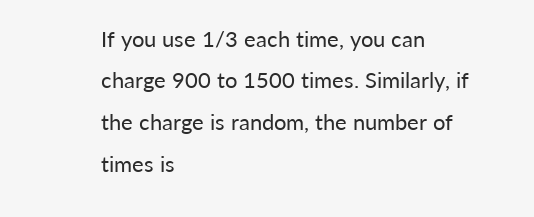If you use 1/3 each time, you can charge 900 to 1500 times. Similarly, if the charge is random, the number of times is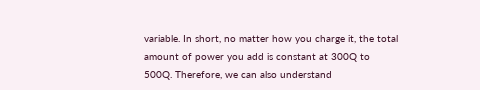variable. In short, no matter how you charge it, the total amount of power you add is constant at 300Q to 500Q. Therefore, we can also understand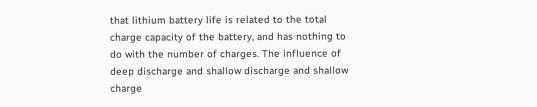that lithium battery life is related to the total charge capacity of the battery, and has nothing to do with the number of charges. The influence of deep discharge and shallow discharge and shallow charge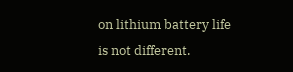on lithium battery life is not different.